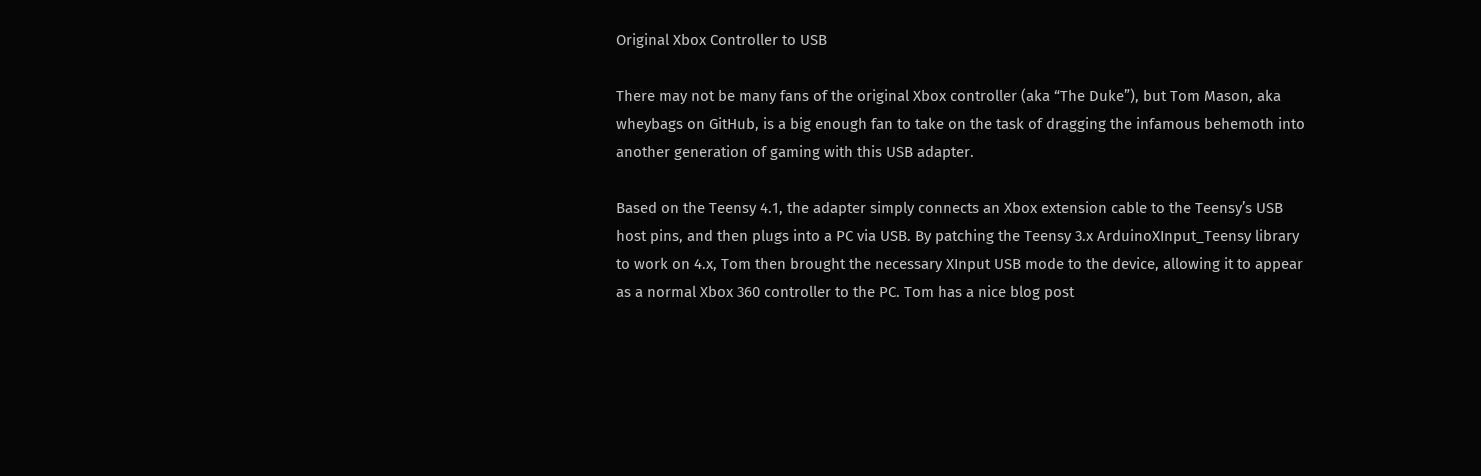Original Xbox Controller to USB

There may not be many fans of the original Xbox controller (aka “The Duke”), but Tom Mason, aka wheybags on GitHub, is a big enough fan to take on the task of dragging the infamous behemoth into another generation of gaming with this USB adapter.

Based on the Teensy 4.1, the adapter simply connects an Xbox extension cable to the Teensy’s USB host pins, and then plugs into a PC via USB. By patching the Teensy 3.x ArduinoXInput_Teensy library to work on 4.x, Tom then brought the necessary XInput USB mode to the device, allowing it to appear as a normal Xbox 360 controller to the PC. Tom has a nice blog post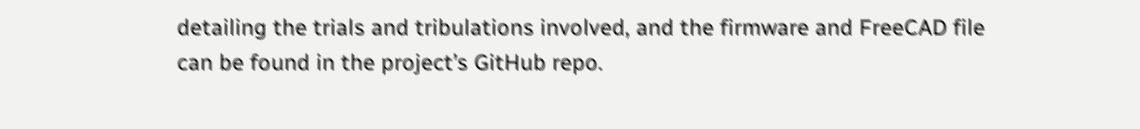detailing the trials and tribulations involved, and the firmware and FreeCAD file can be found in the project’s GitHub repo.